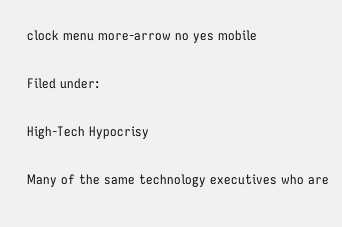clock menu more-arrow no yes mobile

Filed under:

High-Tech Hypocrisy

Many of the same technology executives who are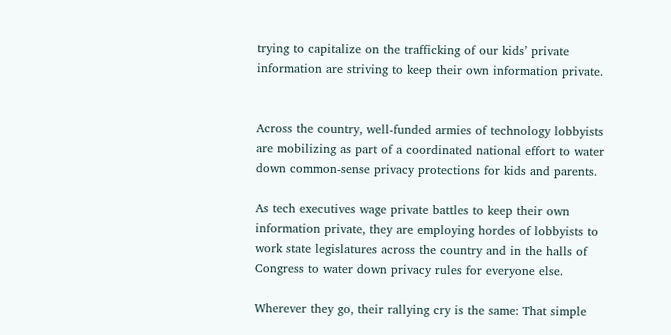trying to capitalize on the trafficking of our kids’ private information are striving to keep their own information private.


Across the country, well-funded armies of technology lobbyists are mobilizing as part of a coordinated national effort to water down common-sense privacy protections for kids and parents.

As tech executives wage private battles to keep their own information private, they are employing hordes of lobbyists to work state legislatures across the country and in the halls of Congress to water down privacy rules for everyone else.

Wherever they go, their rallying cry is the same: That simple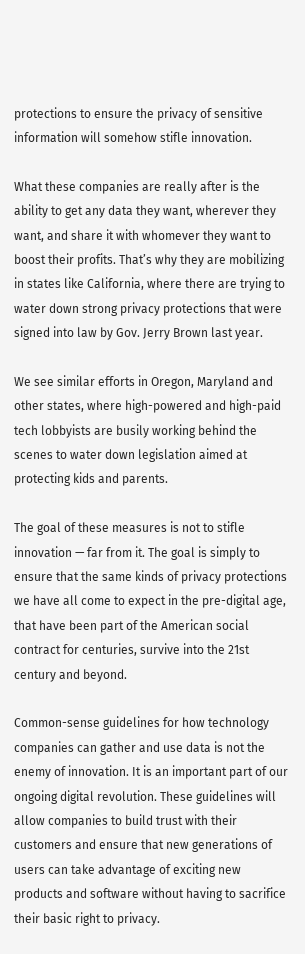protections to ensure the privacy of sensitive information will somehow stifle innovation.

What these companies are really after is the ability to get any data they want, wherever they want, and share it with whomever they want to boost their profits. That’s why they are mobilizing in states like California, where there are trying to water down strong privacy protections that were signed into law by Gov. Jerry Brown last year.

We see similar efforts in Oregon, Maryland and other states, where high-powered and high-paid tech lobbyists are busily working behind the scenes to water down legislation aimed at protecting kids and parents.

The goal of these measures is not to stifle innovation — far from it. The goal is simply to ensure that the same kinds of privacy protections we have all come to expect in the pre-digital age, that have been part of the American social contract for centuries, survive into the 21st century and beyond.

Common-sense guidelines for how technology companies can gather and use data is not the enemy of innovation. It is an important part of our ongoing digital revolution. These guidelines will allow companies to build trust with their customers and ensure that new generations of users can take advantage of exciting new products and software without having to sacrifice their basic right to privacy.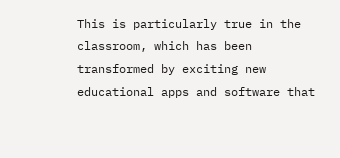This is particularly true in the classroom, which has been transformed by exciting new educational apps and software that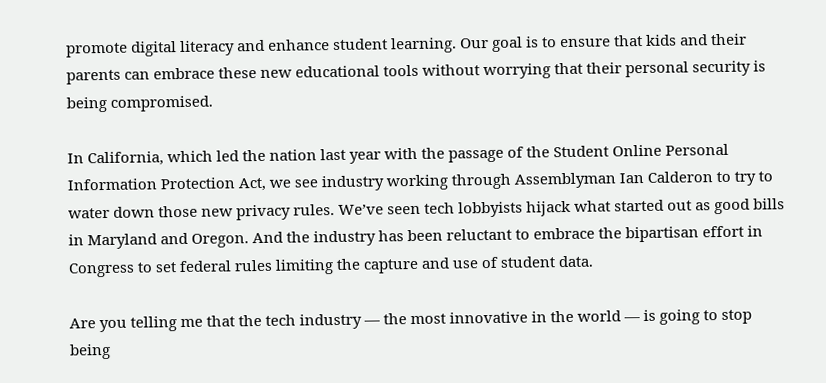promote digital literacy and enhance student learning. Our goal is to ensure that kids and their parents can embrace these new educational tools without worrying that their personal security is being compromised.

In California, which led the nation last year with the passage of the Student Online Personal Information Protection Act, we see industry working through Assemblyman Ian Calderon to try to water down those new privacy rules. We’ve seen tech lobbyists hijack what started out as good bills in Maryland and Oregon. And the industry has been reluctant to embrace the bipartisan effort in Congress to set federal rules limiting the capture and use of student data.

Are you telling me that the tech industry — the most innovative in the world — is going to stop being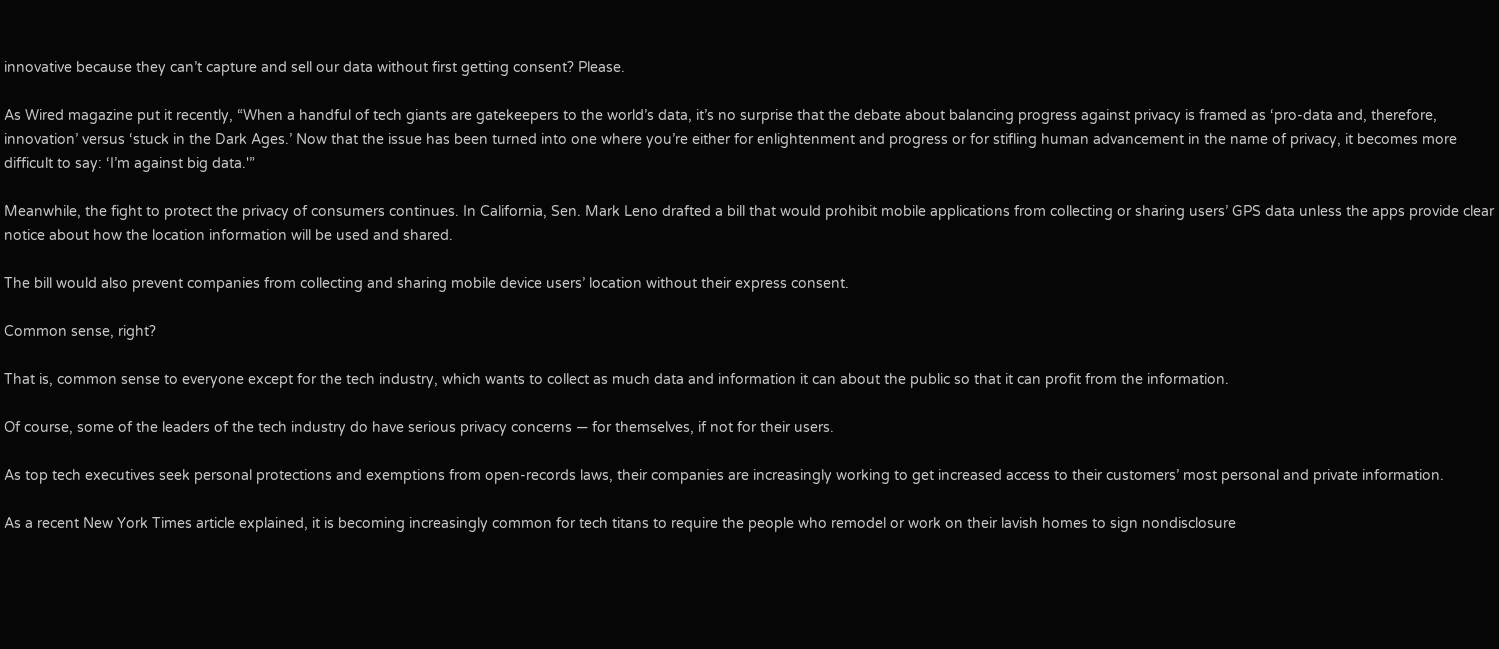innovative because they can’t capture and sell our data without first getting consent? Please.

As Wired magazine put it recently, “When a handful of tech giants are gatekeepers to the world’s data, it’s no surprise that the debate about balancing progress against privacy is framed as ‘pro-data and, therefore, innovation’ versus ‘stuck in the Dark Ages.’ Now that the issue has been turned into one where you’re either for enlightenment and progress or for stifling human advancement in the name of privacy, it becomes more difficult to say: ‘I’m against big data.'”

Meanwhile, the fight to protect the privacy of consumers continues. In California, Sen. Mark Leno drafted a bill that would prohibit mobile applications from collecting or sharing users’ GPS data unless the apps provide clear notice about how the location information will be used and shared.

The bill would also prevent companies from collecting and sharing mobile device users’ location without their express consent.

Common sense, right?

That is, common sense to everyone except for the tech industry, which wants to collect as much data and information it can about the public so that it can profit from the information.

Of course, some of the leaders of the tech industry do have serious privacy concerns — for themselves, if not for their users.

As top tech executives seek personal protections and exemptions from open-records laws, their companies are increasingly working to get increased access to their customers’ most personal and private information.

As a recent New York Times article explained, it is becoming increasingly common for tech titans to require the people who remodel or work on their lavish homes to sign nondisclosure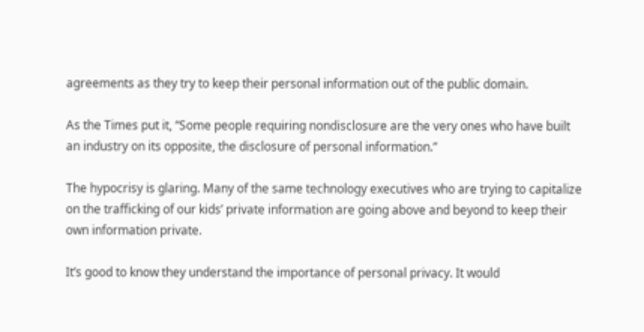agreements as they try to keep their personal information out of the public domain.

As the Times put it, “Some people requiring nondisclosure are the very ones who have built an industry on its opposite, the disclosure of personal information.”

The hypocrisy is glaring. Many of the same technology executives who are trying to capitalize on the trafficking of our kids’ private information are going above and beyond to keep their own information private.

It’s good to know they understand the importance of personal privacy. It would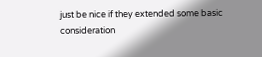just be nice if they extended some basic consideration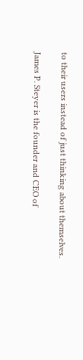to their users instead of just thinking about themselves.

James P. Steyer is the founder and CEO of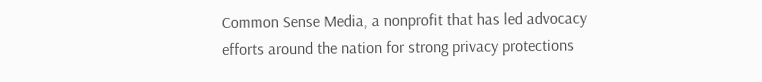Common Sense Media, a nonprofit that has led advocacy efforts around the nation for strong privacy protections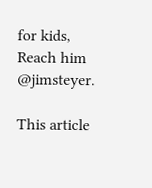for kids, Reach him @jimsteyer.

This article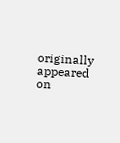originally appeared on